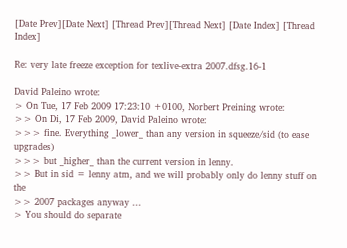[Date Prev][Date Next] [Thread Prev][Thread Next] [Date Index] [Thread Index]

Re: very late freeze exception for texlive-extra 2007.dfsg.16-1

David Paleino wrote:
> On Tue, 17 Feb 2009 17:23:10 +0100, Norbert Preining wrote:
>> On Di, 17 Feb 2009, David Paleino wrote:
>>> fine. Everything _lower_ than any version in squeeze/sid (to ease upgrades)
>>> but _higher_ than the current version in lenny.
>> But in sid = lenny atm, and we will probably only do lenny stuff on the
>> 2007 packages anyway ...
> You should do separate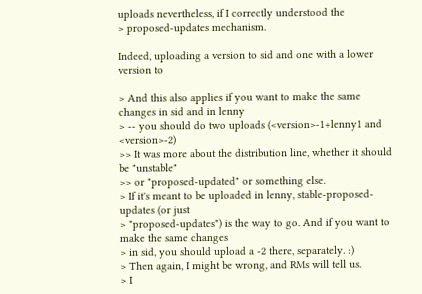uploads nevertheless, if I correctly understood the
> proposed-updates mechanism.

Indeed, uploading a version to sid and one with a lower version to

> And this also applies if you want to make the same changes in sid and in lenny
> -- you should do two uploads (<version>-1+lenny1 and <version>-2)
>> It was more about the distribution line, whether it should be "unstable"
>> or "proposed-updated" or something else.
> If it's meant to be uploaded in lenny, stable-proposed-updates (or just
> "proposed-updates") is the way to go. And if you want to make the same changes
> in sid, you should upload a -2 there, separately. :)
> Then again, I might be wrong, and RMs will tell us.
> I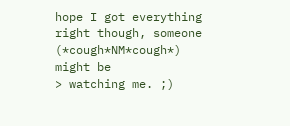hope I got everything right though, someone (*cough*NM*cough*) might be
> watching me. ;)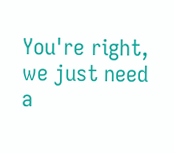You're right, we just need a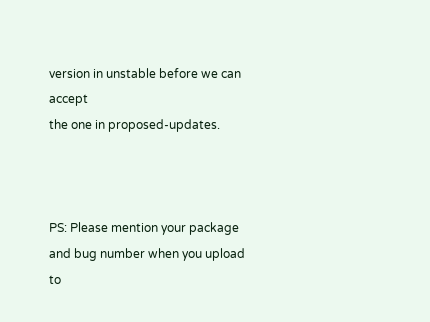version in unstable before we can accept
the one in proposed-updates.



PS: Please mention your package and bug number when you upload to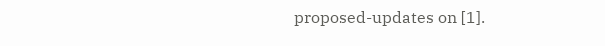proposed-updates on [1].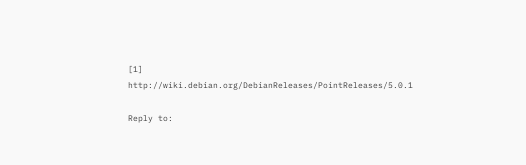[1] http://wiki.debian.org/DebianReleases/PointReleases/5.0.1

Reply to: